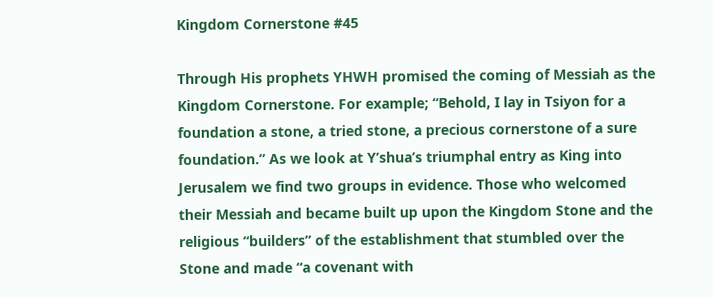Kingdom Cornerstone #45

Through His prophets YHWH promised the coming of Messiah as the Kingdom Cornerstone. For example; “Behold, I lay in Tsiyon for a foundation a stone, a tried stone, a precious cornerstone of a sure foundation.” As we look at Y’shua’s triumphal entry as King into Jerusalem we find two groups in evidence. Those who welcomed their Messiah and became built up upon the Kingdom Stone and the religious “builders” of the establishment that stumbled over the Stone and made “a covenant with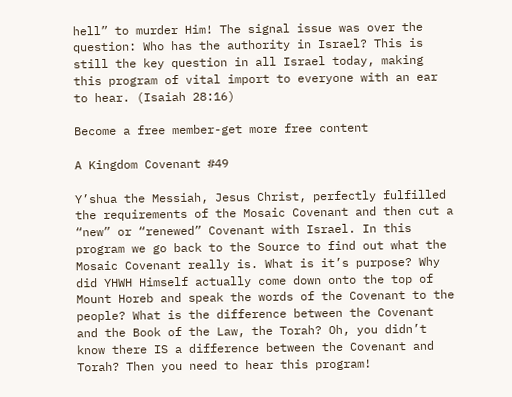hell” to murder Him! The signal issue was over the question: Who has the authority in Israel? This is still the key question in all Israel today, making this program of vital import to everyone with an ear to hear. (Isaiah 28:16)

Become a free member-get more free content

A Kingdom Covenant #49

Y’shua the Messiah, Jesus Christ, perfectly fulfilled the requirements of the Mosaic Covenant and then cut a “new” or “renewed” Covenant with Israel. In this program we go back to the Source to find out what the Mosaic Covenant really is. What is it’s purpose? Why did YHWH Himself actually come down onto the top of Mount Horeb and speak the words of the Covenant to the people? What is the difference between the Covenant and the Book of the Law, the Torah? Oh, you didn’t know there IS a difference between the Covenant and Torah? Then you need to hear this program!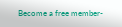Become a free member-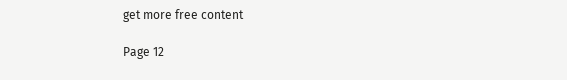get more free content

Page 12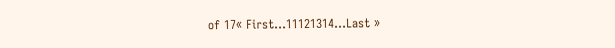of 17« First...11121314...Last »